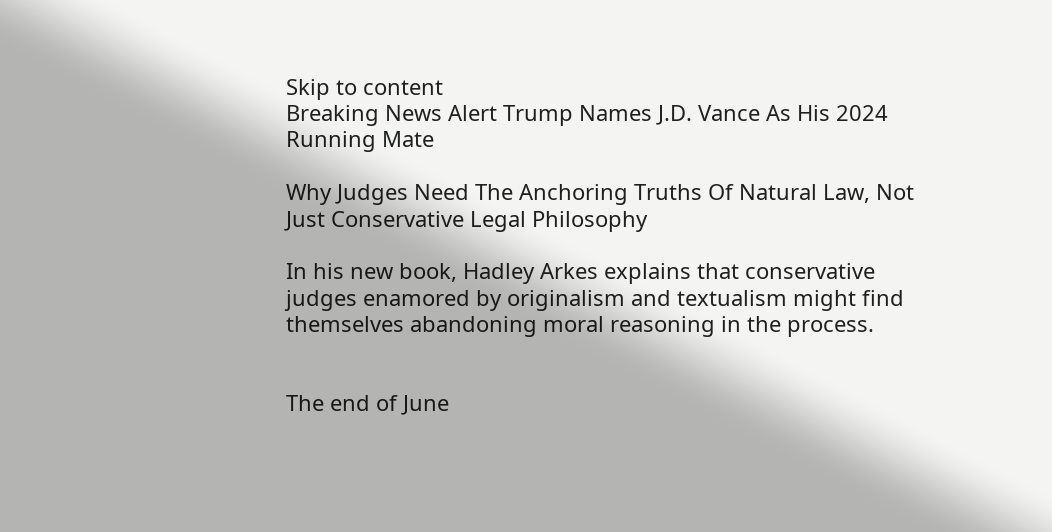Skip to content
Breaking News Alert Trump Names J.D. Vance As His 2024 Running Mate

Why Judges Need The Anchoring Truths Of Natural Law, Not Just Conservative Legal Philosophy

In his new book, Hadley Arkes explains that conservative judges enamored by originalism and textualism might find themselves abandoning moral reasoning in the process.


The end of June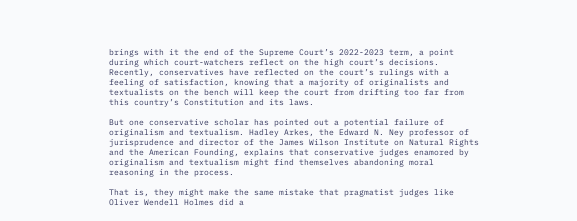brings with it the end of the Supreme Court’s 2022-2023 term, a point during which court-watchers reflect on the high court’s decisions. Recently, conservatives have reflected on the court’s rulings with a feeling of satisfaction, knowing that a majority of originalists and textualists on the bench will keep the court from drifting too far from this country’s Constitution and its laws.

But one conservative scholar has pointed out a potential failure of originalism and textualism. Hadley Arkes, the Edward N. Ney professor of jurisprudence and director of the James Wilson Institute on Natural Rights and the American Founding, explains that conservative judges enamored by originalism and textualism might find themselves abandoning moral reasoning in the process.

That is, they might make the same mistake that pragmatist judges like Oliver Wendell Holmes did a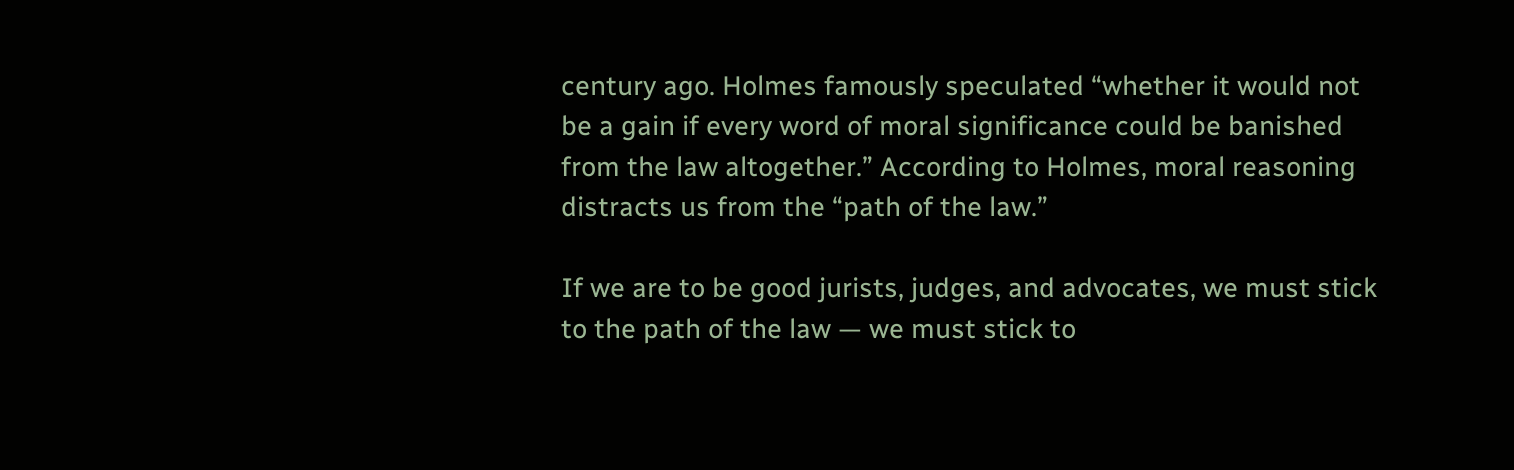century ago. Holmes famously speculated “whether it would not be a gain if every word of moral significance could be banished from the law altogether.” According to Holmes, moral reasoning distracts us from the “path of the law.”

If we are to be good jurists, judges, and advocates, we must stick to the path of the law — we must stick to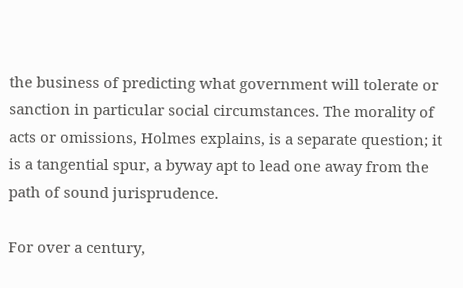the business of predicting what government will tolerate or sanction in particular social circumstances. The morality of acts or omissions, Holmes explains, is a separate question; it is a tangential spur, a byway apt to lead one away from the path of sound jurisprudence.

For over a century,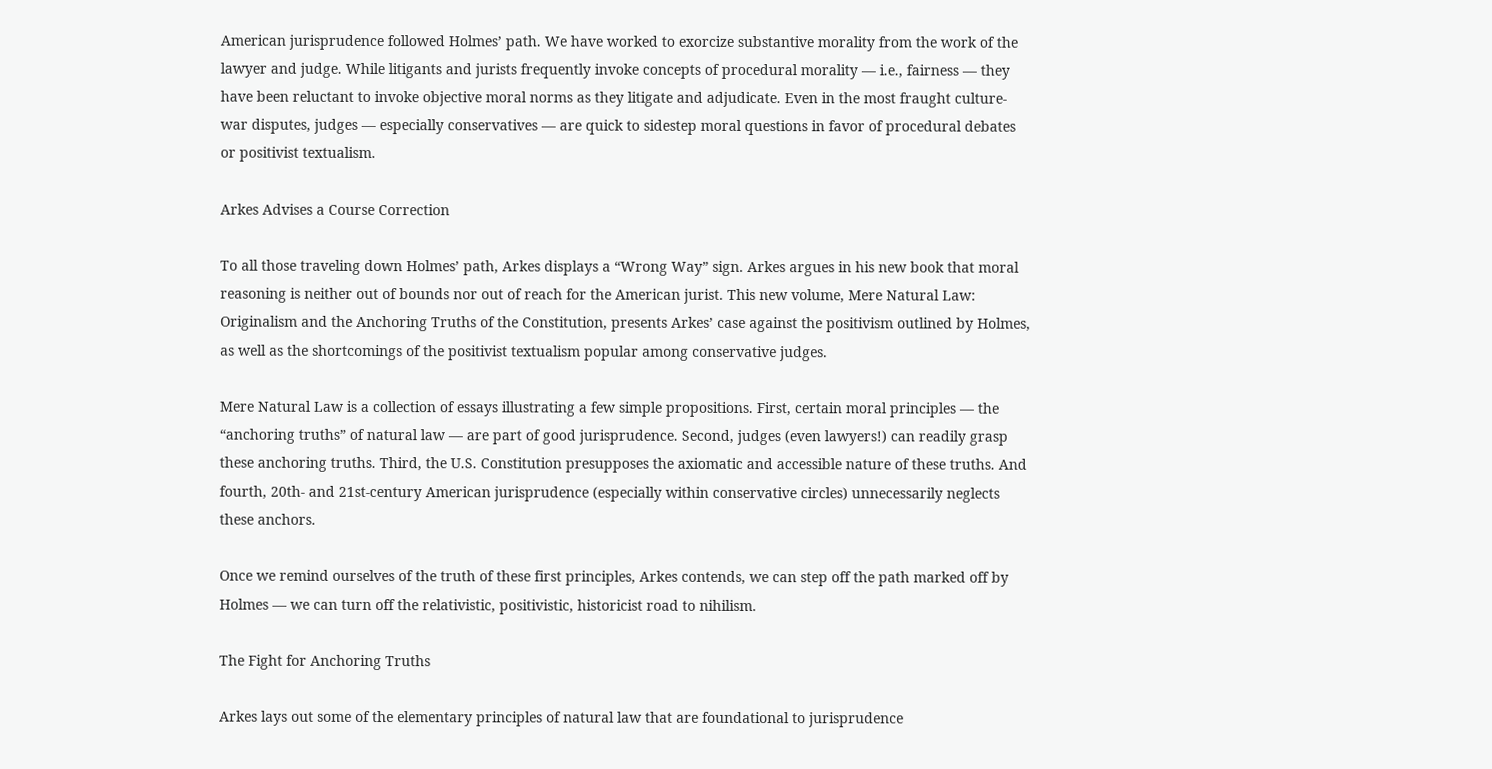American jurisprudence followed Holmes’ path. We have worked to exorcize substantive morality from the work of the lawyer and judge. While litigants and jurists frequently invoke concepts of procedural morality — i.e., fairness — they have been reluctant to invoke objective moral norms as they litigate and adjudicate. Even in the most fraught culture-war disputes, judges — especially conservatives — are quick to sidestep moral questions in favor of procedural debates or positivist textualism.

Arkes Advises a Course Correction

To all those traveling down Holmes’ path, Arkes displays a “Wrong Way” sign. Arkes argues in his new book that moral reasoning is neither out of bounds nor out of reach for the American jurist. This new volume, Mere Natural Law: Originalism and the Anchoring Truths of the Constitution, presents Arkes’ case against the positivism outlined by Holmes, as well as the shortcomings of the positivist textualism popular among conservative judges.

Mere Natural Law is a collection of essays illustrating a few simple propositions. First, certain moral principles — the “anchoring truths” of natural law — are part of good jurisprudence. Second, judges (even lawyers!) can readily grasp these anchoring truths. Third, the U.S. Constitution presupposes the axiomatic and accessible nature of these truths. And fourth, 20th- and 21st-century American jurisprudence (especially within conservative circles) unnecessarily neglects these anchors.

Once we remind ourselves of the truth of these first principles, Arkes contends, we can step off the path marked off by Holmes — we can turn off the relativistic, positivistic, historicist road to nihilism.

The Fight for Anchoring Truths

Arkes lays out some of the elementary principles of natural law that are foundational to jurisprudence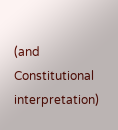(and Constitutional interpretation)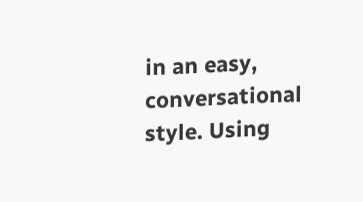in an easy, conversational style. Using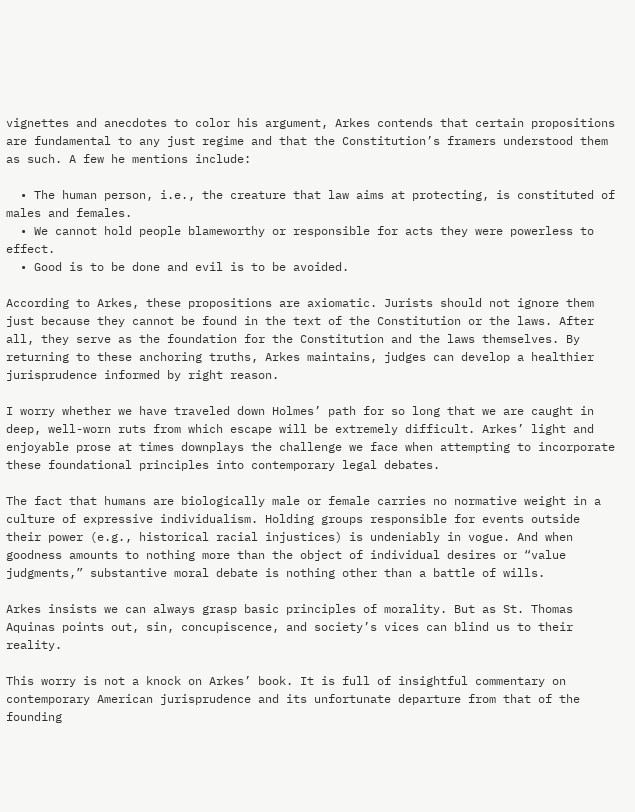vignettes and anecdotes to color his argument, Arkes contends that certain propositions are fundamental to any just regime and that the Constitution’s framers understood them as such. A few he mentions include:

  • The human person, i.e., the creature that law aims at protecting, is constituted of males and females.
  • We cannot hold people blameworthy or responsible for acts they were powerless to effect.
  • Good is to be done and evil is to be avoided.

According to Arkes, these propositions are axiomatic. Jurists should not ignore them just because they cannot be found in the text of the Constitution or the laws. After all, they serve as the foundation for the Constitution and the laws themselves. By returning to these anchoring truths, Arkes maintains, judges can develop a healthier jurisprudence informed by right reason.

I worry whether we have traveled down Holmes’ path for so long that we are caught in deep, well-worn ruts from which escape will be extremely difficult. Arkes’ light and enjoyable prose at times downplays the challenge we face when attempting to incorporate these foundational principles into contemporary legal debates.

The fact that humans are biologically male or female carries no normative weight in a culture of expressive individualism. Holding groups responsible for events outside their power (e.g., historical racial injustices) is undeniably in vogue. And when goodness amounts to nothing more than the object of individual desires or “value judgments,” substantive moral debate is nothing other than a battle of wills.

Arkes insists we can always grasp basic principles of morality. But as St. Thomas Aquinas points out, sin, concupiscence, and society’s vices can blind us to their reality.

This worry is not a knock on Arkes’ book. It is full of insightful commentary on contemporary American jurisprudence and its unfortunate departure from that of the founding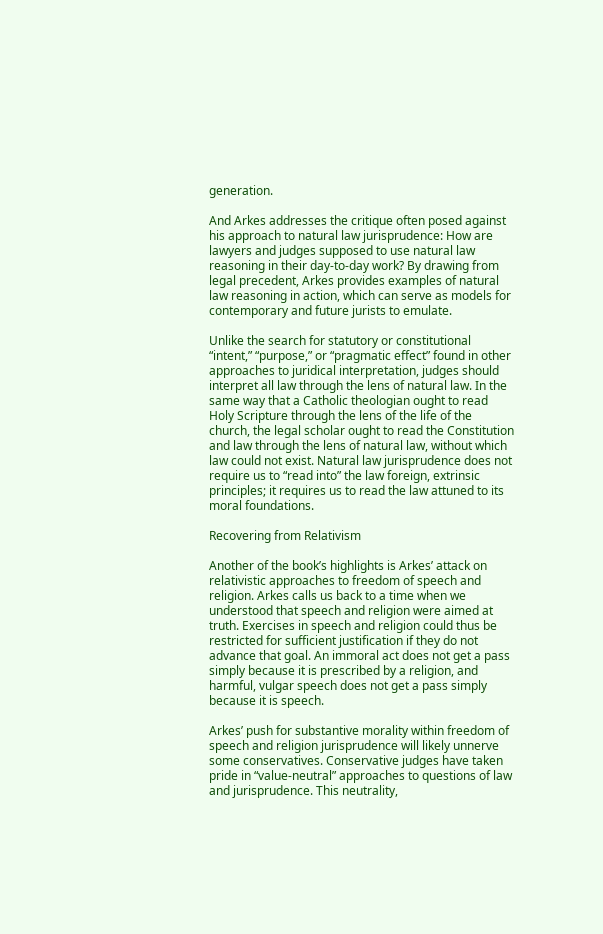generation.

And Arkes addresses the critique often posed against his approach to natural law jurisprudence: How are lawyers and judges supposed to use natural law reasoning in their day-to-day work? By drawing from legal precedent, Arkes provides examples of natural law reasoning in action, which can serve as models for contemporary and future jurists to emulate.

Unlike the search for statutory or constitutional “intent,” “purpose,” or “pragmatic effect” found in other approaches to juridical interpretation, judges should interpret all law through the lens of natural law. In the same way that a Catholic theologian ought to read Holy Scripture through the lens of the life of the church, the legal scholar ought to read the Constitution and law through the lens of natural law, without which law could not exist. Natural law jurisprudence does not require us to “read into” the law foreign, extrinsic principles; it requires us to read the law attuned to its moral foundations.

Recovering from Relativism

Another of the book’s highlights is Arkes’ attack on relativistic approaches to freedom of speech and religion. Arkes calls us back to a time when we understood that speech and religion were aimed at truth. Exercises in speech and religion could thus be restricted for sufficient justification if they do not advance that goal. An immoral act does not get a pass simply because it is prescribed by a religion, and harmful, vulgar speech does not get a pass simply because it is speech.

Arkes’ push for substantive morality within freedom of speech and religion jurisprudence will likely unnerve some conservatives. Conservative judges have taken pride in “value-neutral” approaches to questions of law and jurisprudence. This neutrality,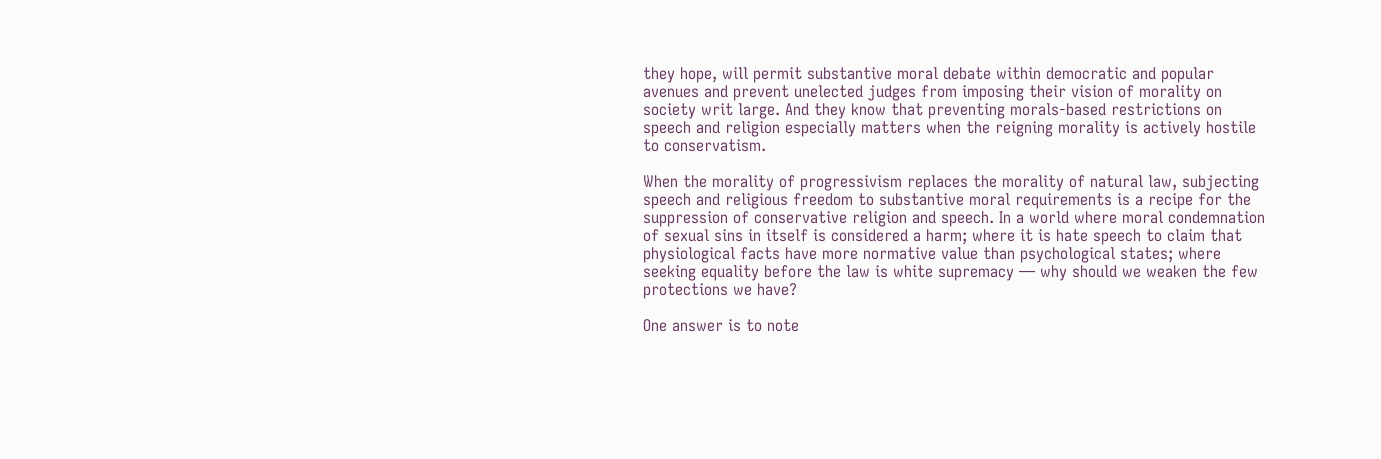they hope, will permit substantive moral debate within democratic and popular avenues and prevent unelected judges from imposing their vision of morality on society writ large. And they know that preventing morals-based restrictions on speech and religion especially matters when the reigning morality is actively hostile to conservatism.

When the morality of progressivism replaces the morality of natural law, subjecting speech and religious freedom to substantive moral requirements is a recipe for the suppression of conservative religion and speech. In a world where moral condemnation of sexual sins in itself is considered a harm; where it is hate speech to claim that physiological facts have more normative value than psychological states; where seeking equality before the law is white supremacy — why should we weaken the few protections we have?

One answer is to note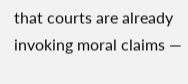that courts are already invoking moral claims —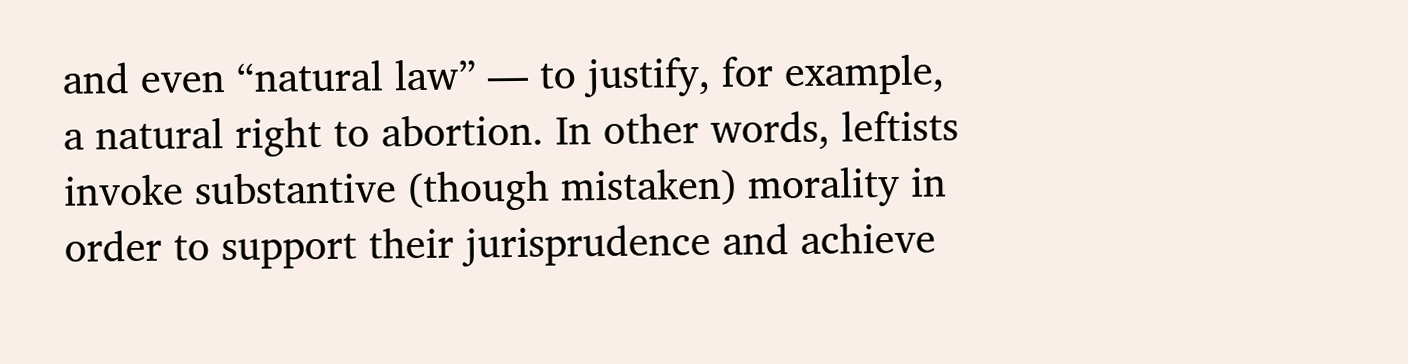and even “natural law” — to justify, for example, a natural right to abortion. In other words, leftists invoke substantive (though mistaken) morality in order to support their jurisprudence and achieve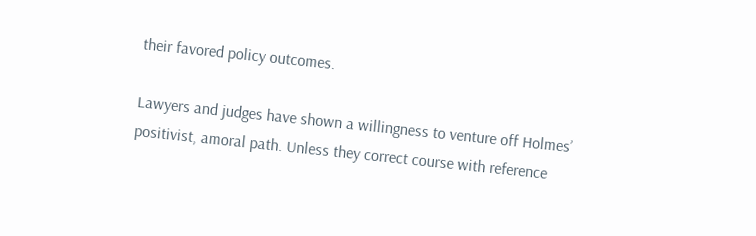their favored policy outcomes.

Lawyers and judges have shown a willingness to venture off Holmes’ positivist, amoral path. Unless they correct course with reference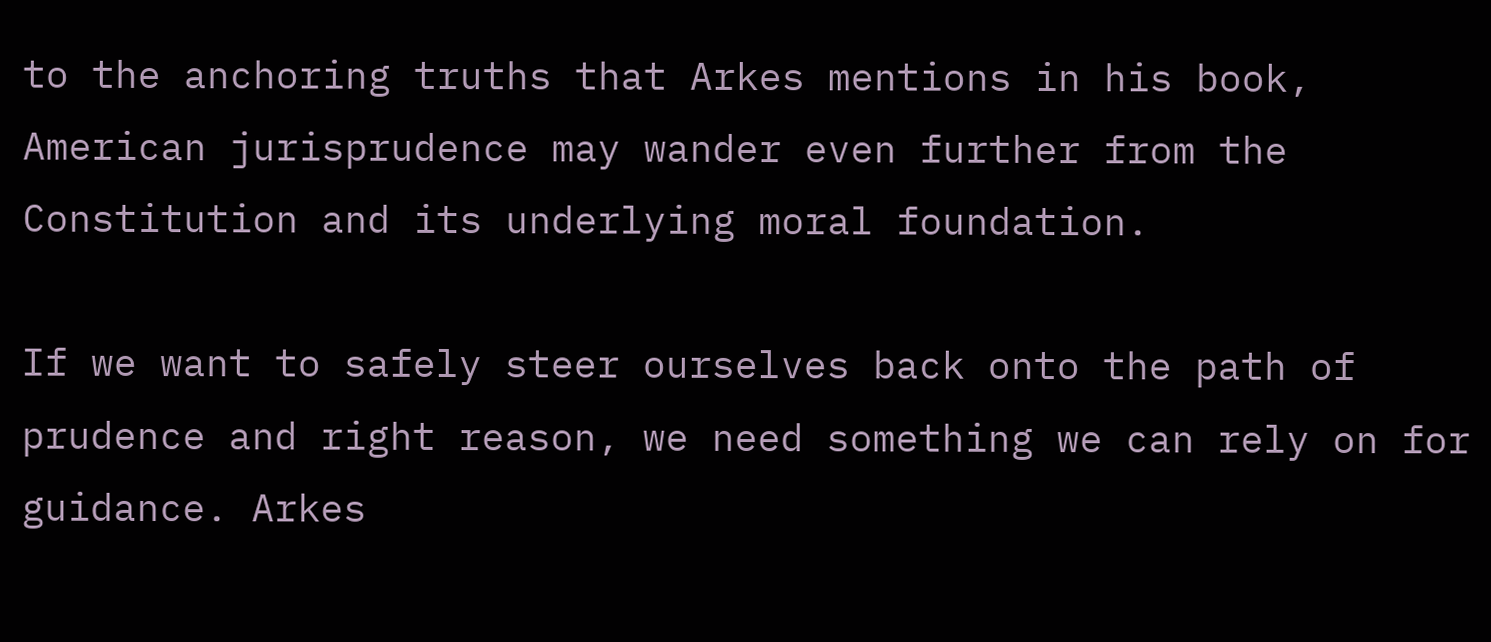to the anchoring truths that Arkes mentions in his book, American jurisprudence may wander even further from the Constitution and its underlying moral foundation.

If we want to safely steer ourselves back onto the path of prudence and right reason, we need something we can rely on for guidance. Arkes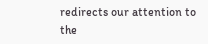redirects our attention to the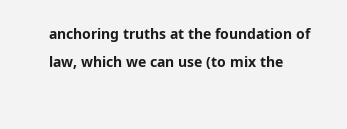anchoring truths at the foundation of law, which we can use (to mix the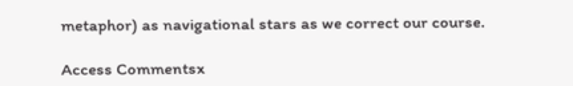metaphor) as navigational stars as we correct our course.

Access Commentsx